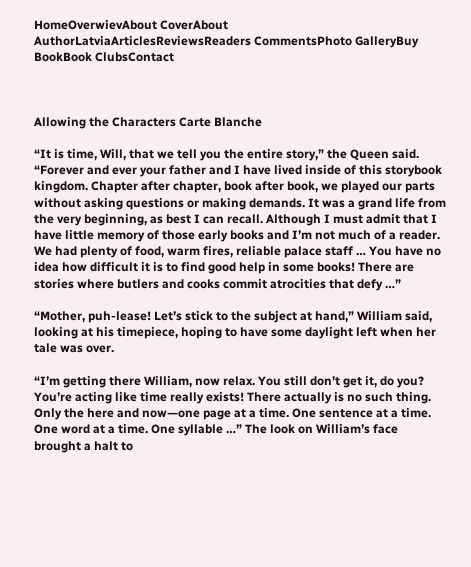HomeOverwievAbout CoverAbout AuthorLatviaArticlesReviewsReaders CommentsPhoto GalleryBuy BookBook ClubsContact



Allowing the Characters Carte Blanche

“It is time, Will, that we tell you the entire story,” the Queen said. “Forever and ever your father and I have lived inside of this storybook kingdom. Chapter after chapter, book after book, we played our parts without asking questions or making demands. It was a grand life from the very beginning, as best I can recall. Although I must admit that I have little memory of those early books and I’m not much of a reader. We had plenty of food, warm fires, reliable palace staff … You have no idea how difficult it is to find good help in some books! There are stories where butlers and cooks commit atrocities that defy …”

“Mother, puh-lease! Let’s stick to the subject at hand,” William said, looking at his timepiece, hoping to have some daylight left when her tale was over.

“I’m getting there William, now relax. You still don’t get it, do you? You’re acting like time really exists! There actually is no such thing. Only the here and now—one page at a time. One sentence at a time. One word at a time. One syllable …” The look on William’s face brought a halt to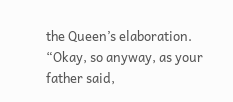the Queen’s elaboration. “Okay, so anyway, as your father said,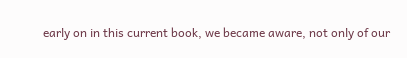early on in this current book, we became aware, not only of our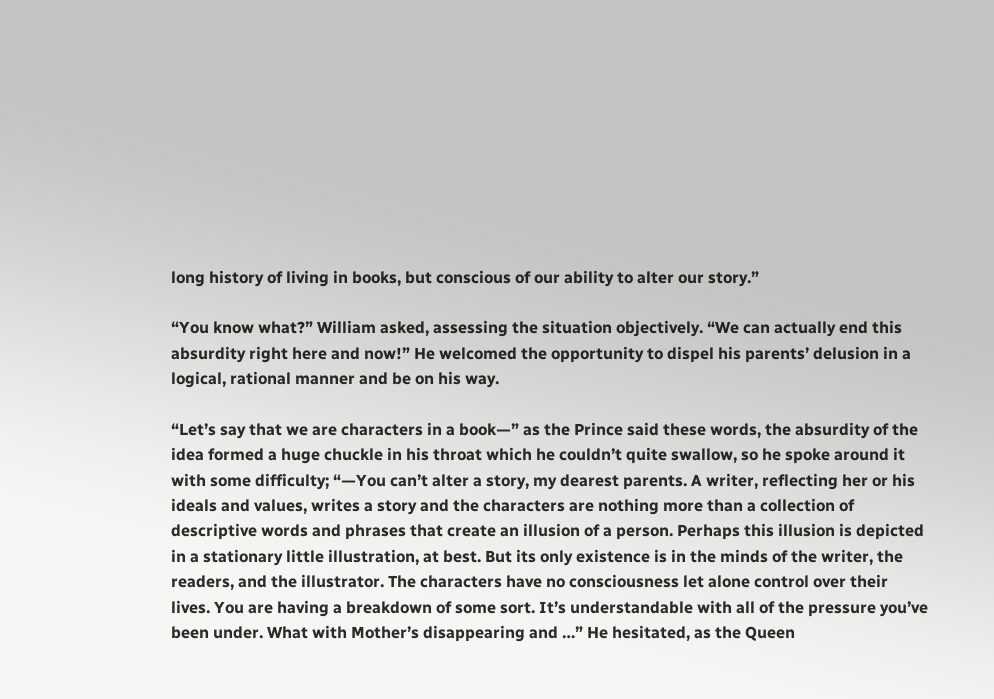long history of living in books, but conscious of our ability to alter our story.”

“You know what?” William asked, assessing the situation objectively. “We can actually end this absurdity right here and now!” He welcomed the opportunity to dispel his parents’ delusion in a logical, rational manner and be on his way.

“Let’s say that we are characters in a book—” as the Prince said these words, the absurdity of the idea formed a huge chuckle in his throat which he couldn’t quite swallow, so he spoke around it with some difficulty; “—You can’t alter a story, my dearest parents. A writer, reflecting her or his ideals and values, writes a story and the characters are nothing more than a collection of descriptive words and phrases that create an illusion of a person. Perhaps this illusion is depicted in a stationary little illustration, at best. But its only existence is in the minds of the writer, the readers, and the illustrator. The characters have no consciousness let alone control over their lives. You are having a breakdown of some sort. It’s understandable with all of the pressure you’ve been under. What with Mother’s disappearing and …” He hesitated, as the Queen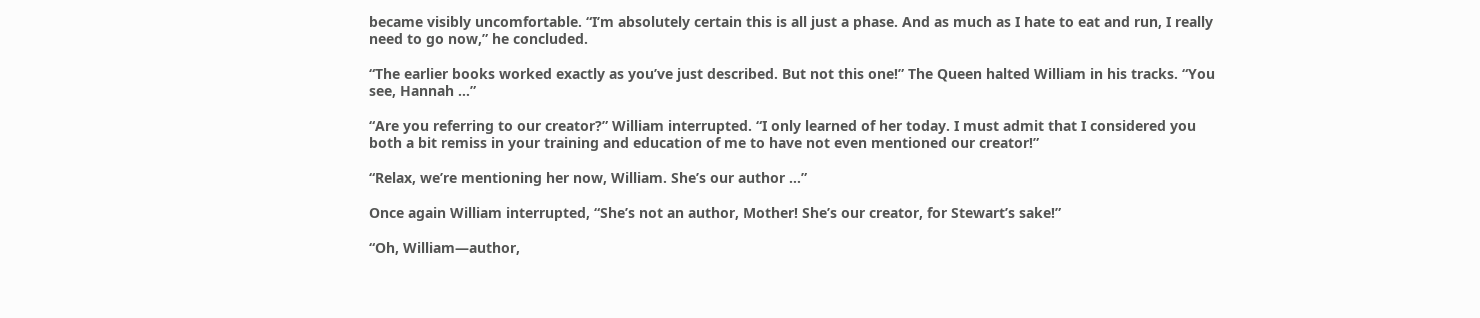became visibly uncomfortable. “I’m absolutely certain this is all just a phase. And as much as I hate to eat and run, I really need to go now,” he concluded.

“The earlier books worked exactly as you’ve just described. But not this one!” The Queen halted William in his tracks. “You see, Hannah …”

“Are you referring to our creator?” William interrupted. “I only learned of her today. I must admit that I considered you both a bit remiss in your training and education of me to have not even mentioned our creator!”

“Relax, we’re mentioning her now, William. She’s our author …”

Once again William interrupted, “She’s not an author, Mother! She’s our creator, for Stewart’s sake!”

“Oh, William—author,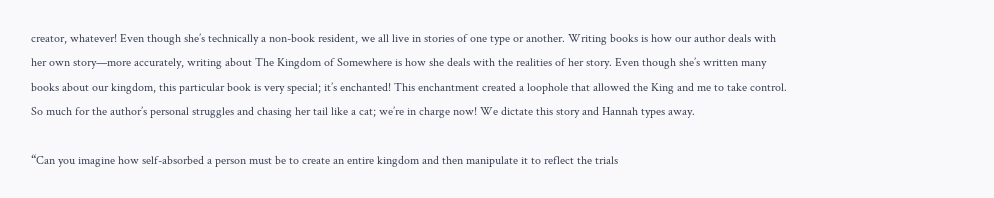creator, whatever! Even though she’s technically a non-book resident, we all live in stories of one type or another. Writing books is how our author deals with her own story—more accurately, writing about The Kingdom of Somewhere is how she deals with the realities of her story. Even though she’s written many books about our kingdom, this particular book is very special; it’s enchanted! This enchantment created a loophole that allowed the King and me to take control. So much for the author’s personal struggles and chasing her tail like a cat; we’re in charge now! We dictate this story and Hannah types away.

“Can you imagine how self-absorbed a person must be to create an entire kingdom and then manipulate it to reflect the trials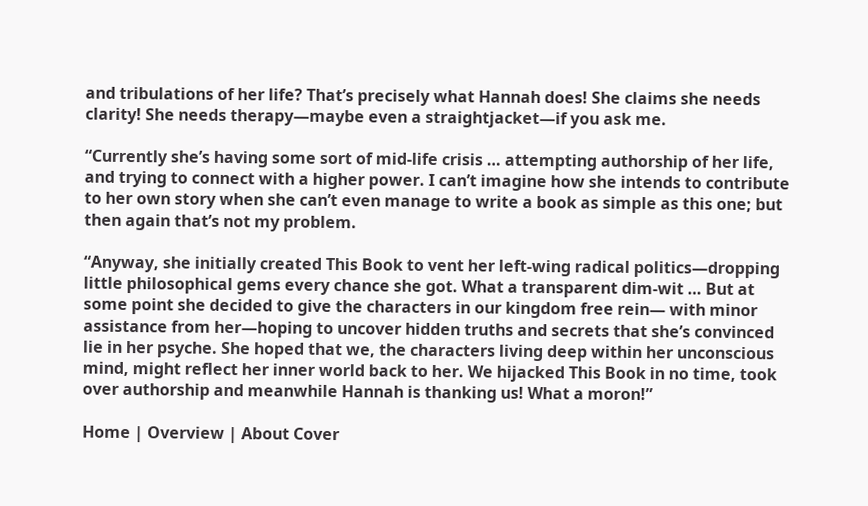and tribulations of her life? That’s precisely what Hannah does! She claims she needs clarity! She needs therapy—maybe even a straightjacket—if you ask me.

“Currently she’s having some sort of mid-life crisis … attempting authorship of her life, and trying to connect with a higher power. I can’t imagine how she intends to contribute to her own story when she can’t even manage to write a book as simple as this one; but then again that’s not my problem.

“Anyway, she initially created This Book to vent her left-wing radical politics—dropping little philosophical gems every chance she got. What a transparent dim-wit … But at some point she decided to give the characters in our kingdom free rein— with minor assistance from her—hoping to uncover hidden truths and secrets that she’s convinced lie in her psyche. She hoped that we, the characters living deep within her unconscious mind, might reflect her inner world back to her. We hijacked This Book in no time, took over authorship and meanwhile Hannah is thanking us! What a moron!”

Home | Overview | About Cover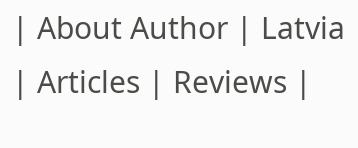| About Author | Latvia | Articles | Reviews |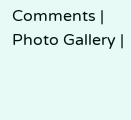Comments | Photo Gallery |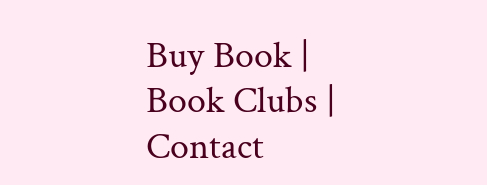Buy Book | Book Clubs | Contact